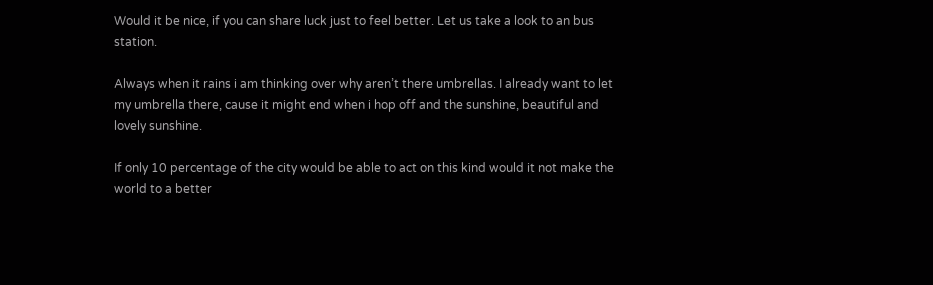Would it be nice, if you can share luck just to feel better. Let us take a look to an bus station.

Always when it rains i am thinking over why aren’t there umbrellas. I already want to let my umbrella there, cause it might end when i hop off and the sunshine, beautiful and lovely sunshine.

If only 10 percentage of the city would be able to act on this kind would it not make the world to a better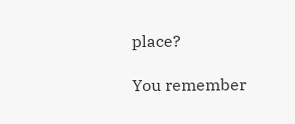place?

You remember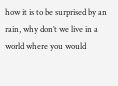how it is to be surprised by an rain, why don’t we live in a world where you would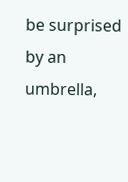be surprised by an umbrella,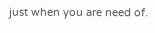just when you are need of.